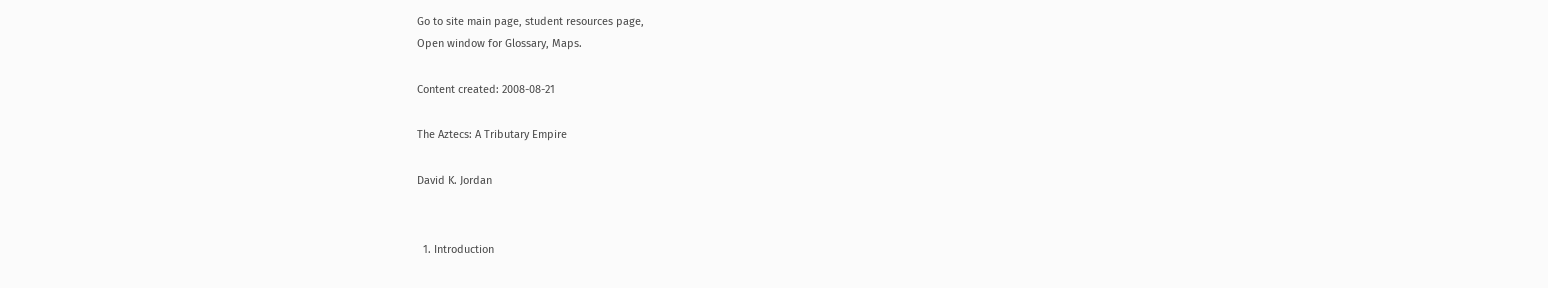Go to site main page, student resources page,
Open window for Glossary, Maps.

Content created: 2008-08-21

The Aztecs: A Tributary Empire

David K. Jordan


  1. Introduction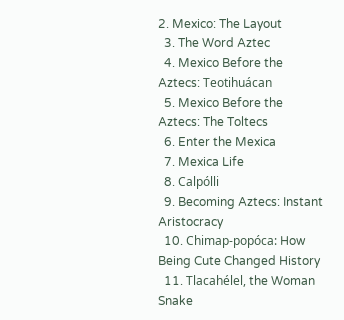2. Mexico: The Layout
  3. The Word Aztec
  4. Mexico Before the Aztecs: Teotihuácan
  5. Mexico Before the Aztecs: The Toltecs
  6. Enter the Mexica
  7. Mexica Life
  8. Calpólli
  9. Becoming Aztecs: Instant Aristocracy
  10. Chimap-popóca: How Being Cute Changed History
  11. Tlacahélel, the Woman Snake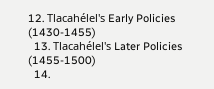12. Tlacahélel's Early Policies (1430-1455)
  13. Tlacahélel's Later Policies (1455-1500)
  14.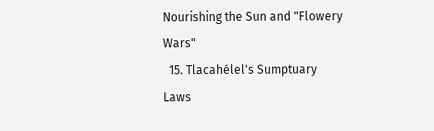Nourishing the Sun and "Flowery Wars"
  15. Tlacahélel's Sumptuary Laws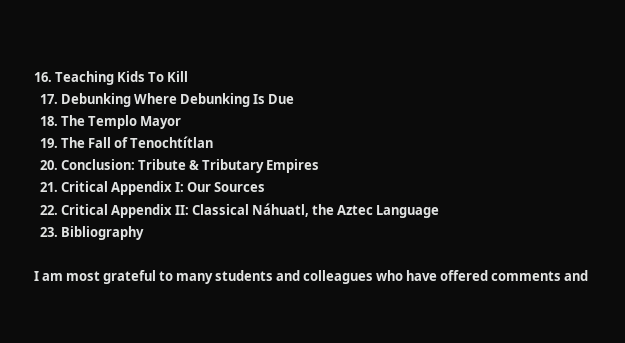16. Teaching Kids To Kill
  17. Debunking Where Debunking Is Due
  18. The Templo Mayor
  19. The Fall of Tenochtítlan
  20. Conclusion: Tribute & Tributary Empires
  21. Critical Appendix I: Our Sources
  22. Critical Appendix II: Classical Náhuatl, the Aztec Language
  23. Bibliography

I am most grateful to many students and colleagues who have offered comments and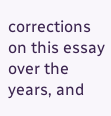corrections on this essay over the years, and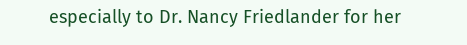especially to Dr. Nancy Friedlander for her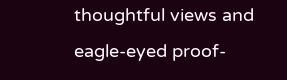thoughtful views and eagle-eyed proof-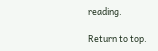reading.

Return to top.